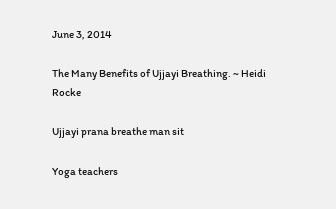June 3, 2014

The Many Benefits of Ujjayi Breathing. ~ Heidi Rocke

Ujjayi prana breathe man sit

Yoga teachers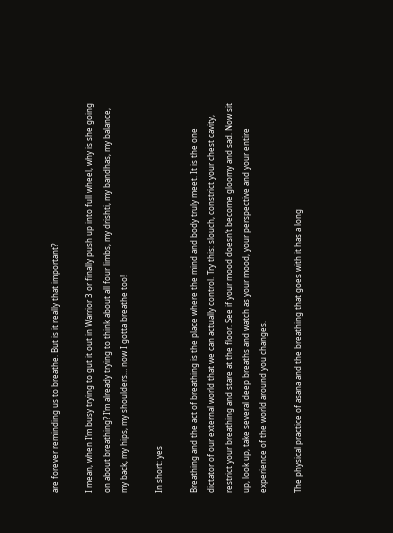are forever reminding us to breathe. But is it really that important?

I mean, when I’m busy trying to gut it out in Warrior 3 or finally push up into full wheel, why is she going on about breathing? I’m already trying to think about all four limbs, my drishti, my bandhas, my balance, my back, my hips, my shoulders… now I gotta breathe too!

In short: yes

Breathing and the act of breathing is the place where the mind and body truly meet. It is the one dictator of our external world that we can actually control. Try this: slouch, constrict your chest cavity, restrict your breathing and stare at the floor. See if your mood doesn’t become gloomy and sad. Now sit up, look up, take several deep breaths and watch as your mood, your perspective and your entire experience of the world around you changes.

The physical practice of asana and the breathing that goes with it has a long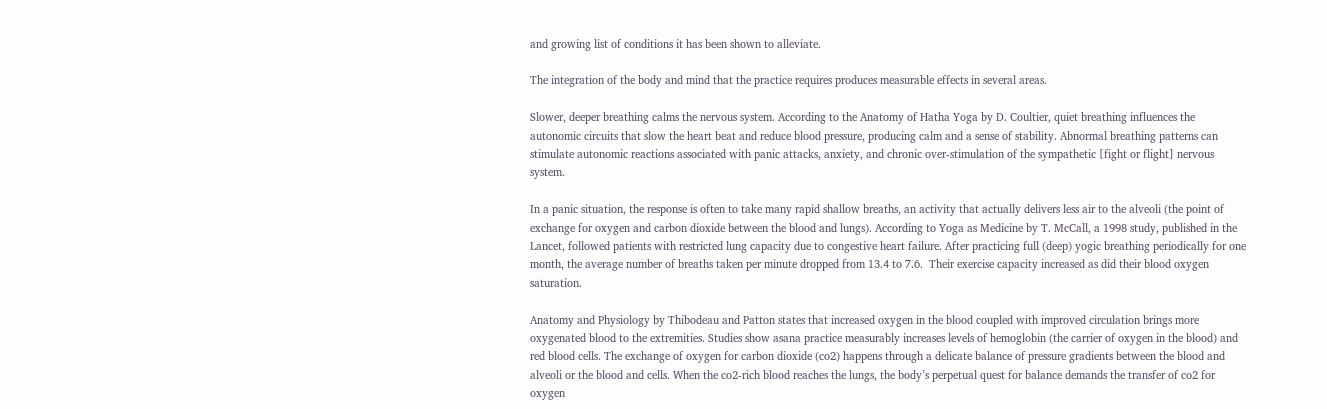and growing list of conditions it has been shown to alleviate.

The integration of the body and mind that the practice requires produces measurable effects in several areas.

Slower, deeper breathing calms the nervous system. According to the Anatomy of Hatha Yoga by D. Coultier, quiet breathing influences the autonomic circuits that slow the heart beat and reduce blood pressure, producing calm and a sense of stability. Abnormal breathing patterns can stimulate autonomic reactions associated with panic attacks, anxiety, and chronic over-stimulation of the sympathetic [fight or flight] nervous system.

In a panic situation, the response is often to take many rapid shallow breaths, an activity that actually delivers less air to the alveoli (the point of exchange for oxygen and carbon dioxide between the blood and lungs). According to Yoga as Medicine by T. McCall, a 1998 study, published in the Lancet, followed patients with restricted lung capacity due to congestive heart failure. After practicing full (deep) yogic breathing periodically for one month, the average number of breaths taken per minute dropped from 13.4 to 7.6.  Their exercise capacity increased as did their blood oxygen saturation.

Anatomy and Physiology by Thibodeau and Patton states that increased oxygen in the blood coupled with improved circulation brings more oxygenated blood to the extremities. Studies show asana practice measurably increases levels of hemoglobin (the carrier of oxygen in the blood) and red blood cells. The exchange of oxygen for carbon dioxide (co2) happens through a delicate balance of pressure gradients between the blood and alveoli or the blood and cells. When the co2-rich blood reaches the lungs, the body’s perpetual quest for balance demands the transfer of co2 for oxygen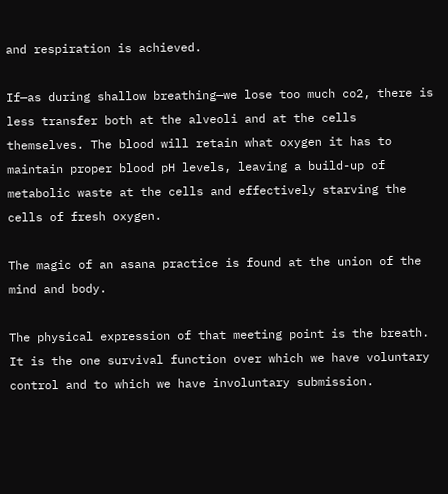and respiration is achieved.

If—as during shallow breathing—we lose too much co2, there is less transfer both at the alveoli and at the cells themselves. The blood will retain what oxygen it has to maintain proper blood pH levels, leaving a build-up of metabolic waste at the cells and effectively starving the cells of fresh oxygen.

The magic of an asana practice is found at the union of the mind and body.

The physical expression of that meeting point is the breath. It is the one survival function over which we have voluntary control and to which we have involuntary submission.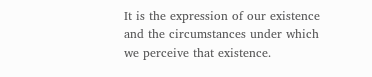It is the expression of our existence and the circumstances under which we perceive that existence.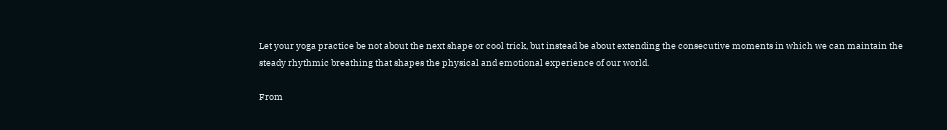Let your yoga practice be not about the next shape or cool trick, but instead be about extending the consecutive moments in which we can maintain the steady rhythmic breathing that shapes the physical and emotional experience of our world.

From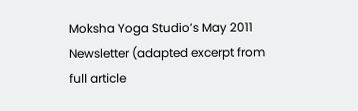Moksha Yoga Studio’s May 2011 Newsletter (adapted excerpt from full article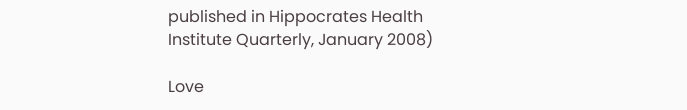published in Hippocrates Health Institute Quarterly, January 2008)

Love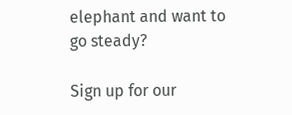elephant and want to go steady?

Sign up for our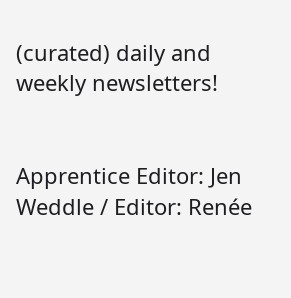(curated) daily and weekly newsletters!


Apprentice Editor: Jen Weddle / Editor: Renée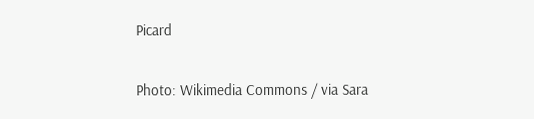Picard

Photo: Wikimedia Commons / via Sara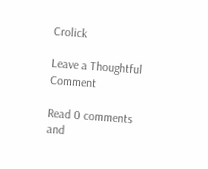Crolick

Leave a Thoughtful Comment

Read 0 comments and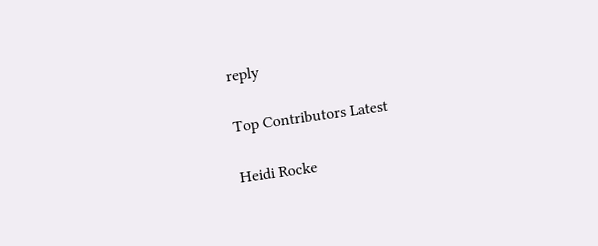reply

Top Contributors Latest

Heidi Rocke